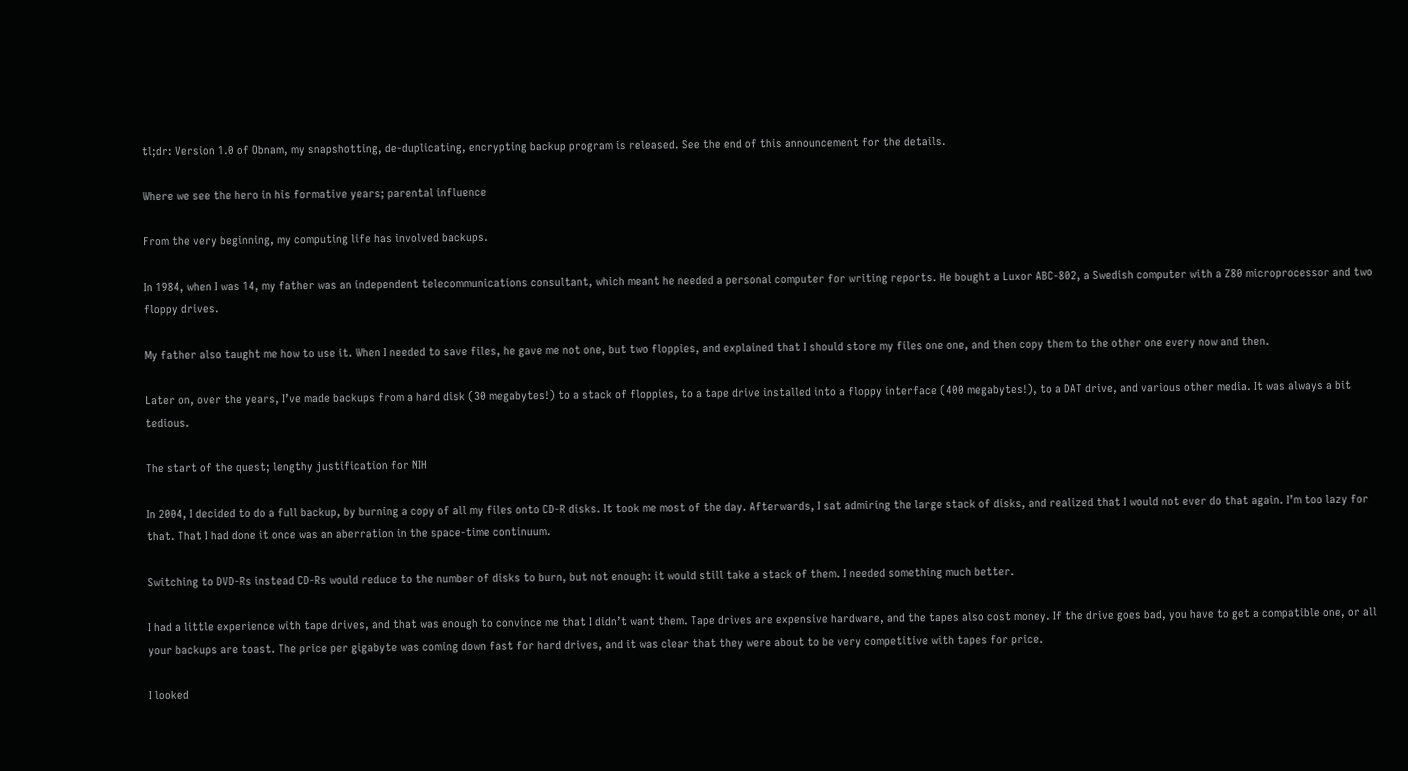tl;dr: Version 1.0 of Obnam, my snapshotting, de-duplicating, encrypting backup program is released. See the end of this announcement for the details.

Where we see the hero in his formative years; parental influence

From the very beginning, my computing life has involved backups.

In 1984, when I was 14, my father was an independent telecommunications consultant, which meant he needed a personal computer for writing reports. He bought a Luxor ABC-802, a Swedish computer with a Z80 microprocessor and two floppy drives.

My father also taught me how to use it. When I needed to save files, he gave me not one, but two floppies, and explained that I should store my files one one, and then copy them to the other one every now and then.

Later on, over the years, I’ve made backups from a hard disk (30 megabytes!) to a stack of floppies, to a tape drive installed into a floppy interface (400 megabytes!), to a DAT drive, and various other media. It was always a bit tedious.

The start of the quest; lengthy justification for NIH

In 2004, I decided to do a full backup, by burning a copy of all my files onto CD-R disks. It took me most of the day. Afterwards, I sat admiring the large stack of disks, and realized that I would not ever do that again. I’m too lazy for that. That I had done it once was an aberration in the space-time continuum.

Switching to DVD-Rs instead CD-Rs would reduce to the number of disks to burn, but not enough: it would still take a stack of them. I needed something much better.

I had a little experience with tape drives, and that was enough to convince me that I didn’t want them. Tape drives are expensive hardware, and the tapes also cost money. If the drive goes bad, you have to get a compatible one, or all your backups are toast. The price per gigabyte was coming down fast for hard drives, and it was clear that they were about to be very competitive with tapes for price.

I looked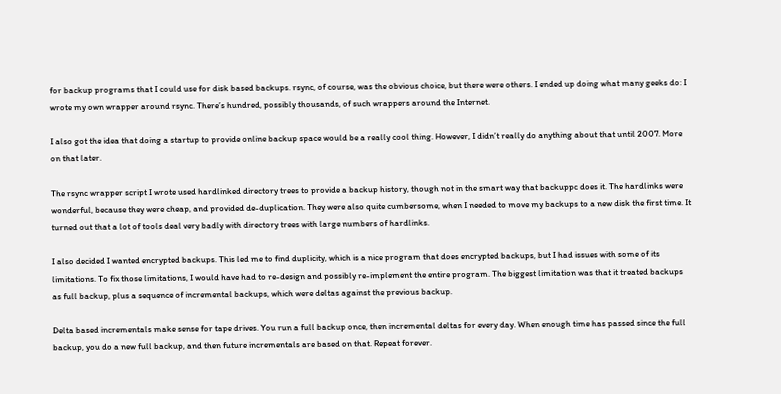for backup programs that I could use for disk based backups. rsync, of course, was the obvious choice, but there were others. I ended up doing what many geeks do: I wrote my own wrapper around rsync. There’s hundred, possibly thousands, of such wrappers around the Internet.

I also got the idea that doing a startup to provide online backup space would be a really cool thing. However, I didn’t really do anything about that until 2007. More on that later.

The rsync wrapper script I wrote used hardlinked directory trees to provide a backup history, though not in the smart way that backuppc does it. The hardlinks were wonderful, because they were cheap, and provided de-duplication. They were also quite cumbersome, when I needed to move my backups to a new disk the first time. It turned out that a lot of tools deal very badly with directory trees with large numbers of hardlinks.

I also decided I wanted encrypted backups. This led me to find duplicity, which is a nice program that does encrypted backups, but I had issues with some of its limitations. To fix those limitations, I would have had to re-design and possibly re-implement the entire program. The biggest limitation was that it treated backups as full backup, plus a sequence of incremental backups, which were deltas against the previous backup.

Delta based incrementals make sense for tape drives. You run a full backup once, then incremental deltas for every day. When enough time has passed since the full backup, you do a new full backup, and then future incrementals are based on that. Repeat forever.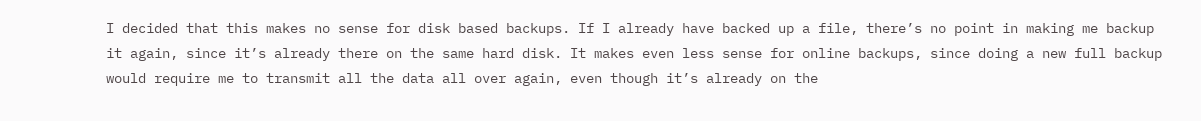I decided that this makes no sense for disk based backups. If I already have backed up a file, there’s no point in making me backup it again, since it’s already there on the same hard disk. It makes even less sense for online backups, since doing a new full backup would require me to transmit all the data all over again, even though it’s already on the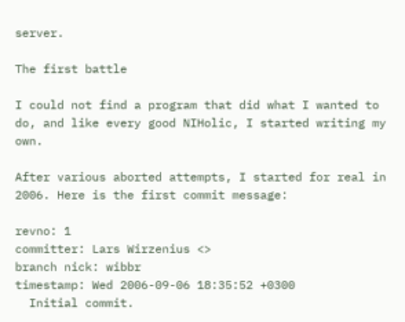server.

The first battle

I could not find a program that did what I wanted to do, and like every good NIHolic, I started writing my own.

After various aborted attempts, I started for real in 2006. Here is the first commit message:

revno: 1
committer: Lars Wirzenius <>
branch nick: wibbr
timestamp: Wed 2006-09-06 18:35:52 +0300
  Initial commit.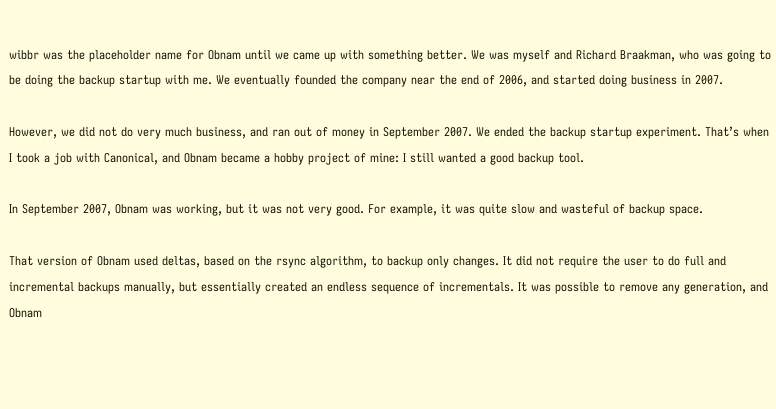wibbr was the placeholder name for Obnam until we came up with something better. We was myself and Richard Braakman, who was going to be doing the backup startup with me. We eventually founded the company near the end of 2006, and started doing business in 2007.

However, we did not do very much business, and ran out of money in September 2007. We ended the backup startup experiment. That’s when I took a job with Canonical, and Obnam became a hobby project of mine: I still wanted a good backup tool.

In September 2007, Obnam was working, but it was not very good. For example, it was quite slow and wasteful of backup space.

That version of Obnam used deltas, based on the rsync algorithm, to backup only changes. It did not require the user to do full and incremental backups manually, but essentially created an endless sequence of incrementals. It was possible to remove any generation, and Obnam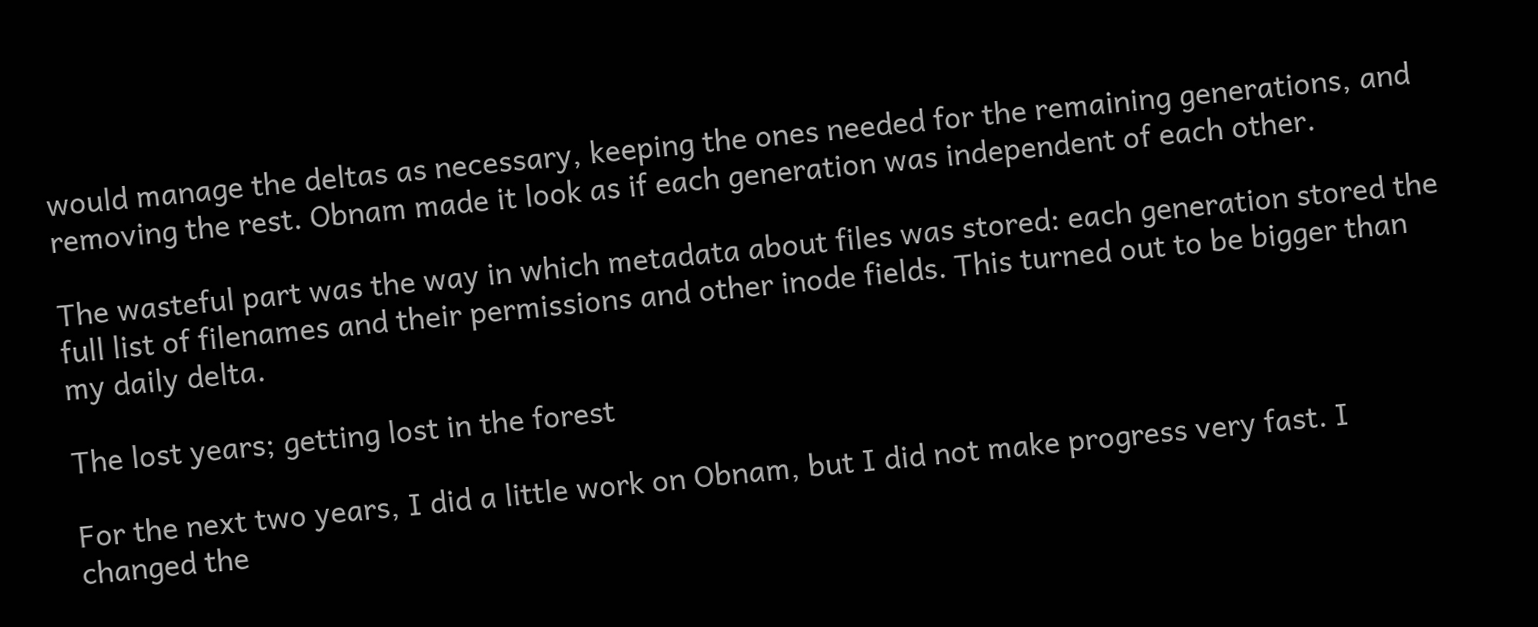would manage the deltas as necessary, keeping the ones needed for the remaining generations, and removing the rest. Obnam made it look as if each generation was independent of each other.

The wasteful part was the way in which metadata about files was stored: each generation stored the full list of filenames and their permissions and other inode fields. This turned out to be bigger than my daily delta.

The lost years; getting lost in the forest

For the next two years, I did a little work on Obnam, but I did not make progress very fast. I changed the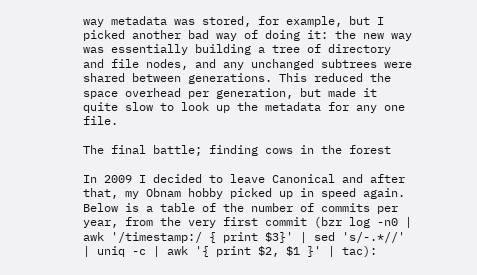way metadata was stored, for example, but I picked another bad way of doing it: the new way was essentially building a tree of directory and file nodes, and any unchanged subtrees were shared between generations. This reduced the space overhead per generation, but made it quite slow to look up the metadata for any one file.

The final battle; finding cows in the forest

In 2009 I decided to leave Canonical and after that, my Obnam hobby picked up in speed again. Below is a table of the number of commits per year, from the very first commit (bzr log -n0 | awk '/timestamp:/ { print $3}' | sed 's/-.*//' | uniq -c | awk '{ print $2, $1 }' | tac):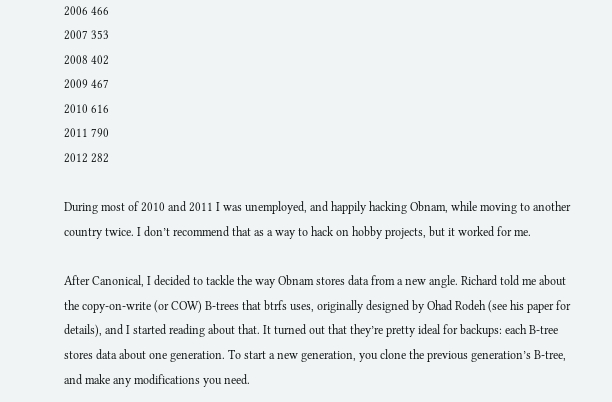2006 466
2007 353
2008 402
2009 467
2010 616
2011 790
2012 282

During most of 2010 and 2011 I was unemployed, and happily hacking Obnam, while moving to another country twice. I don’t recommend that as a way to hack on hobby projects, but it worked for me.

After Canonical, I decided to tackle the way Obnam stores data from a new angle. Richard told me about the copy-on-write (or COW) B-trees that btrfs uses, originally designed by Ohad Rodeh (see his paper for details), and I started reading about that. It turned out that they’re pretty ideal for backups: each B-tree stores data about one generation. To start a new generation, you clone the previous generation’s B-tree, and make any modifications you need.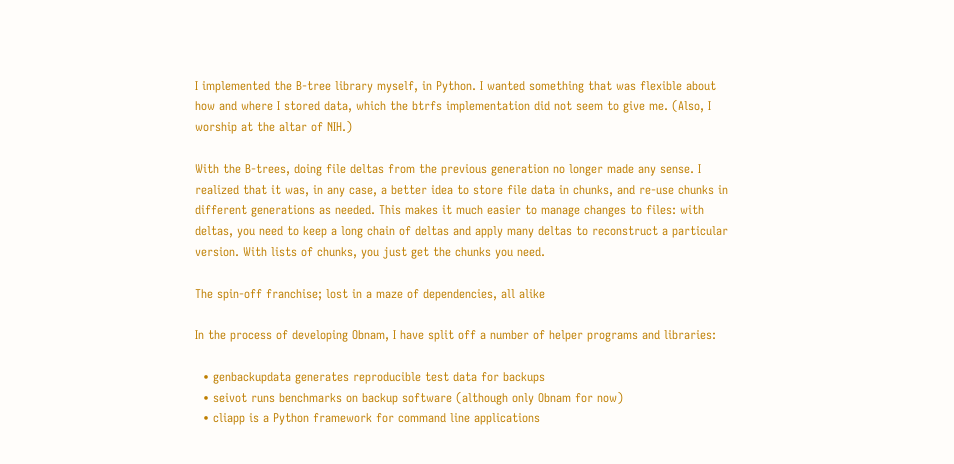I implemented the B-tree library myself, in Python. I wanted something that was flexible about how and where I stored data, which the btrfs implementation did not seem to give me. (Also, I worship at the altar of NIH.)

With the B-trees, doing file deltas from the previous generation no longer made any sense. I realized that it was, in any case, a better idea to store file data in chunks, and re-use chunks in different generations as needed. This makes it much easier to manage changes to files: with deltas, you need to keep a long chain of deltas and apply many deltas to reconstruct a particular version. With lists of chunks, you just get the chunks you need.

The spin-off franchise; lost in a maze of dependencies, all alike

In the process of developing Obnam, I have split off a number of helper programs and libraries:

  • genbackupdata generates reproducible test data for backups
  • seivot runs benchmarks on backup software (although only Obnam for now)
  • cliapp is a Python framework for command line applications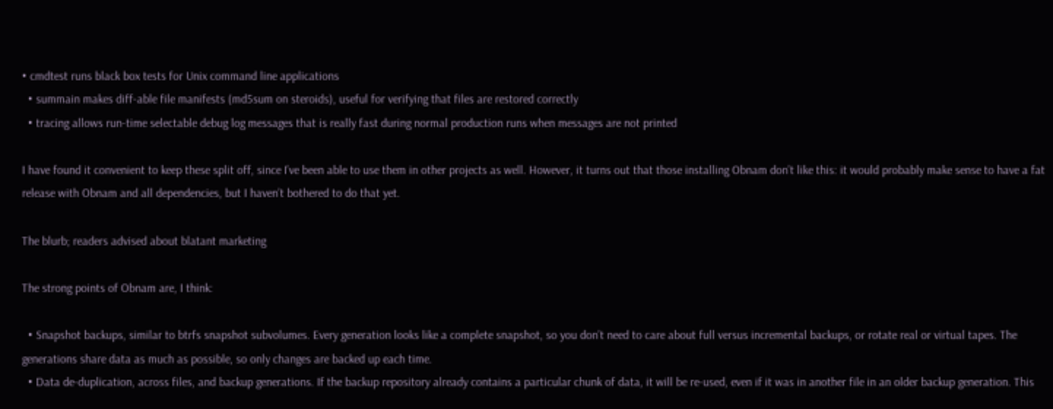• cmdtest runs black box tests for Unix command line applications
  • summain makes diff-able file manifests (md5sum on steroids), useful for verifying that files are restored correctly
  • tracing allows run-time selectable debug log messages that is really fast during normal production runs when messages are not printed

I have found it convenient to keep these split off, since I’ve been able to use them in other projects as well. However, it turns out that those installing Obnam don’t like this: it would probably make sense to have a fat release with Obnam and all dependencies, but I haven’t bothered to do that yet.

The blurb; readers advised about blatant marketing

The strong points of Obnam are, I think:

  • Snapshot backups, similar to btrfs snapshot subvolumes. Every generation looks like a complete snapshot, so you don’t need to care about full versus incremental backups, or rotate real or virtual tapes. The generations share data as much as possible, so only changes are backed up each time.
  • Data de-duplication, across files, and backup generations. If the backup repository already contains a particular chunk of data, it will be re-used, even if it was in another file in an older backup generation. This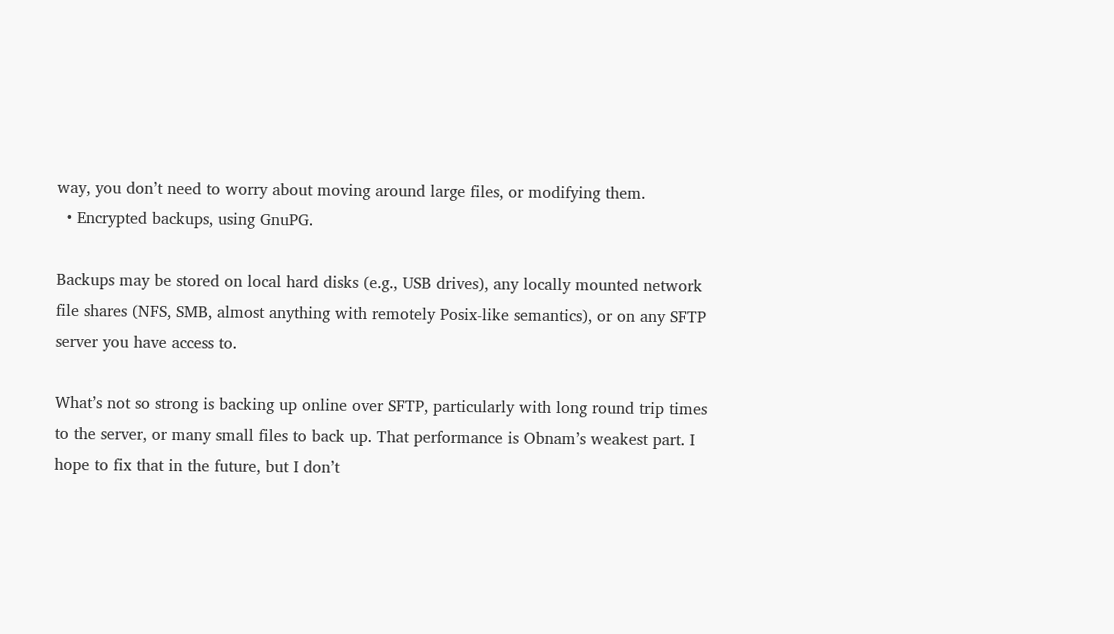way, you don’t need to worry about moving around large files, or modifying them.
  • Encrypted backups, using GnuPG.

Backups may be stored on local hard disks (e.g., USB drives), any locally mounted network file shares (NFS, SMB, almost anything with remotely Posix-like semantics), or on any SFTP server you have access to.

What’s not so strong is backing up online over SFTP, particularly with long round trip times to the server, or many small files to back up. That performance is Obnam’s weakest part. I hope to fix that in the future, but I don’t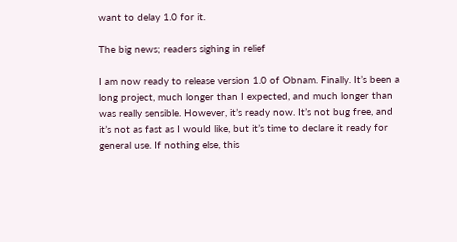want to delay 1.0 for it.

The big news; readers sighing in relief

I am now ready to release version 1.0 of Obnam. Finally. It’s been a long project, much longer than I expected, and much longer than was really sensible. However, it’s ready now. It’s not bug free, and it’s not as fast as I would like, but it’s time to declare it ready for general use. If nothing else, this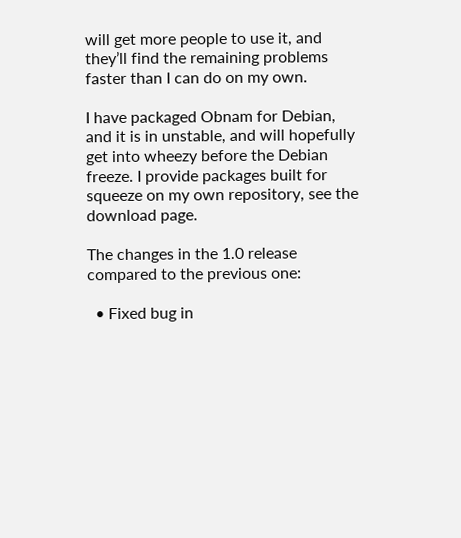will get more people to use it, and they’ll find the remaining problems faster than I can do on my own.

I have packaged Obnam for Debian, and it is in unstable, and will hopefully get into wheezy before the Debian freeze. I provide packages built for squeeze on my own repository, see the download page.

The changes in the 1.0 release compared to the previous one:

  • Fixed bug in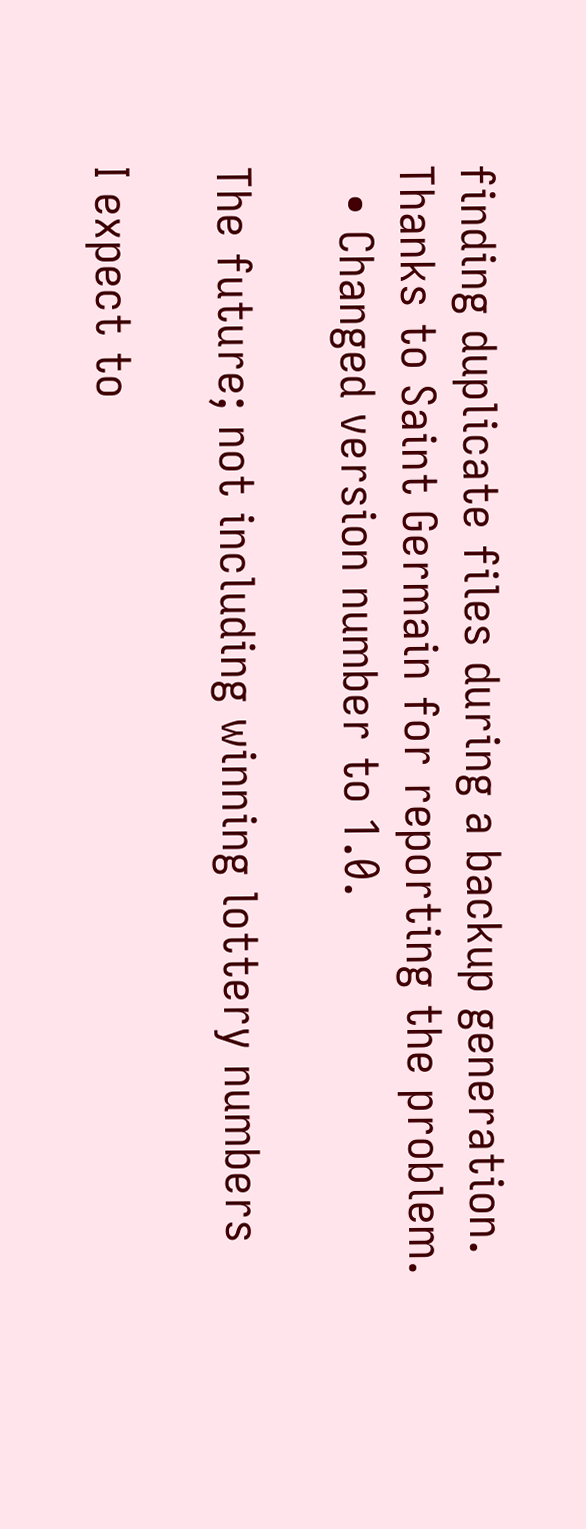finding duplicate files during a backup generation. Thanks to Saint Germain for reporting the problem.
  • Changed version number to 1.0.

The future; not including winning lottery numbers

I expect to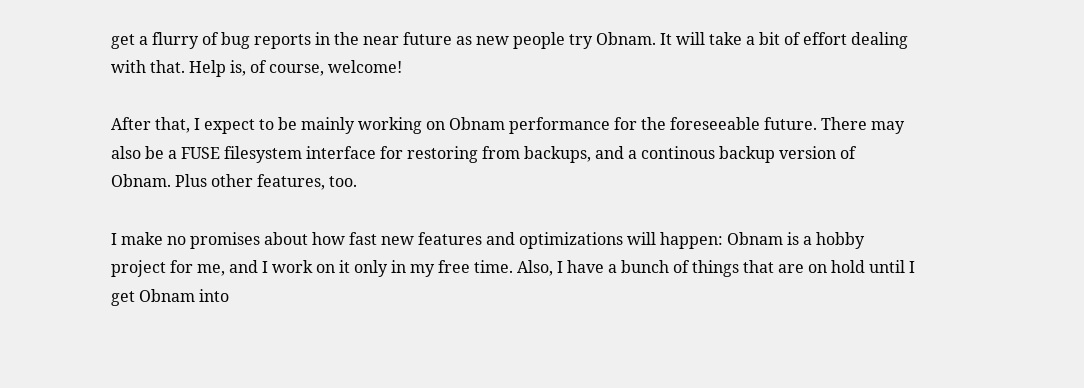get a flurry of bug reports in the near future as new people try Obnam. It will take a bit of effort dealing with that. Help is, of course, welcome!

After that, I expect to be mainly working on Obnam performance for the foreseeable future. There may also be a FUSE filesystem interface for restoring from backups, and a continous backup version of Obnam. Plus other features, too.

I make no promises about how fast new features and optimizations will happen: Obnam is a hobby project for me, and I work on it only in my free time. Also, I have a bunch of things that are on hold until I get Obnam into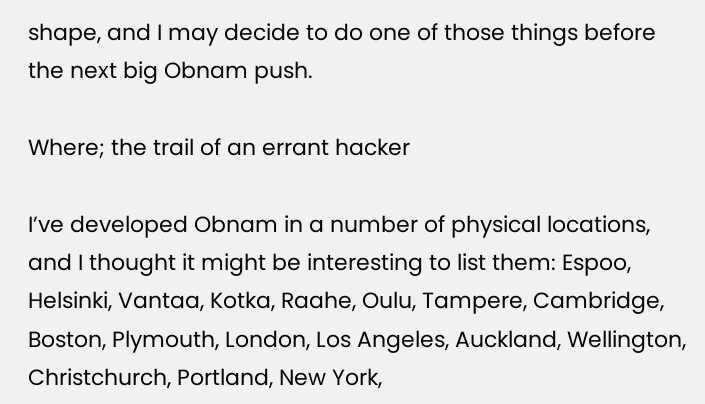shape, and I may decide to do one of those things before the next big Obnam push.

Where; the trail of an errant hacker

I’ve developed Obnam in a number of physical locations, and I thought it might be interesting to list them: Espoo, Helsinki, Vantaa, Kotka, Raahe, Oulu, Tampere, Cambridge, Boston, Plymouth, London, Los Angeles, Auckland, Wellington, Christchurch, Portland, New York,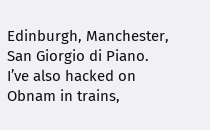Edinburgh, Manchester, San Giorgio di Piano. I’ve also hacked on Obnam in trains,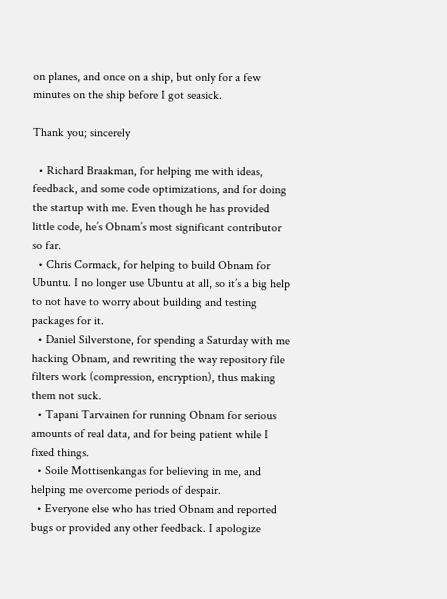on planes, and once on a ship, but only for a few minutes on the ship before I got seasick.

Thank you; sincerely

  • Richard Braakman, for helping me with ideas, feedback, and some code optimizations, and for doing the startup with me. Even though he has provided little code, he’s Obnam’s most significant contributor so far.
  • Chris Cormack, for helping to build Obnam for Ubuntu. I no longer use Ubuntu at all, so it’s a big help to not have to worry about building and testing packages for it.
  • Daniel Silverstone, for spending a Saturday with me hacking Obnam, and rewriting the way repository file filters work (compression, encryption), thus making them not suck.
  • Tapani Tarvainen for running Obnam for serious amounts of real data, and for being patient while I fixed things.
  • Soile Mottisenkangas for believing in me, and helping me overcome periods of despair.
  • Everyone else who has tried Obnam and reported bugs or provided any other feedback. I apologize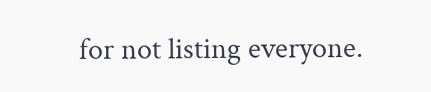for not listing everyone.